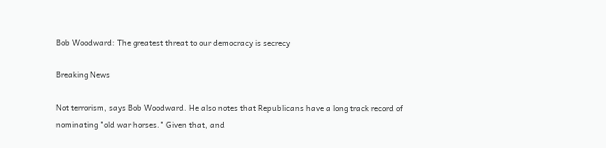Bob Woodward: The greatest threat to our democracy is secrecy

Breaking News

Not terrorism, says Bob Woodward. He also notes that Republicans have a long track record of nominating "old war horses." Given that, and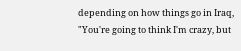depending on how things go in Iraq, "You're going to think I'm crazy, but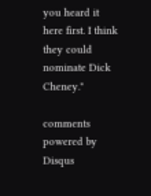you heard it here first. I think they could nominate Dick Cheney."

comments powered by Disqus